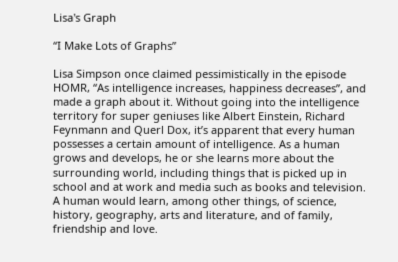Lisa's Graph

“I Make Lots of Graphs”

Lisa Simpson once claimed pessimistically in the episode HOMR, “As intelligence increases, happiness decreases”, and made a graph about it. Without going into the intelligence territory for super geniuses like Albert Einstein, Richard Feynmann and Querl Dox, it’s apparent that every human possesses a certain amount of intelligence. As a human grows and develops, he or she learns more about the surrounding world, including things that is picked up in school and at work and media such as books and television. A human would learn, among other things, of science, history, geography, arts and literature, and of family, friendship and love.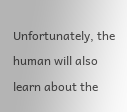Unfortunately, the human will also learn about the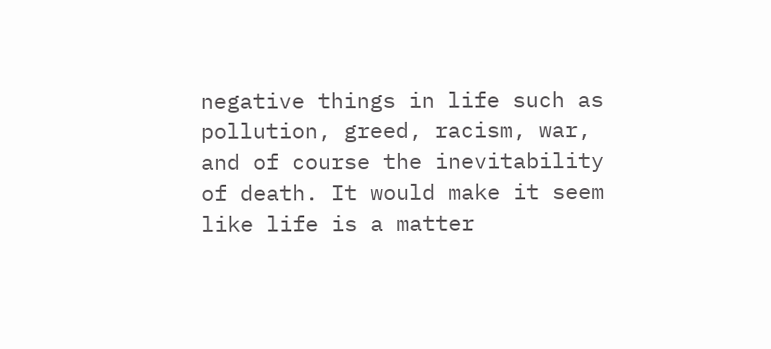negative things in life such as pollution, greed, racism, war, and of course the inevitability of death. It would make it seem like life is a matter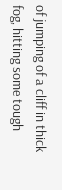of jumping of a cliff in thick fog, hitting some tough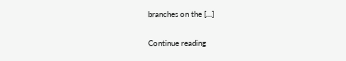branches on the […]

Continue reading